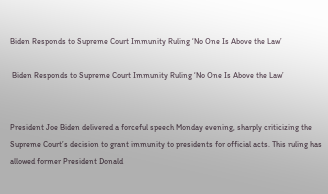Biden Responds to Supreme Court Immunity Ruling ‘No One Is Above the Law’

 Biden Responds to Supreme Court Immunity Ruling ‘No One Is Above the Law’


President Joe Biden delivered a forceful speech Monday evening, sharply criticizing the Supreme Court’s decision to grant immunity to presidents for official acts. This ruling has allowed former President Donald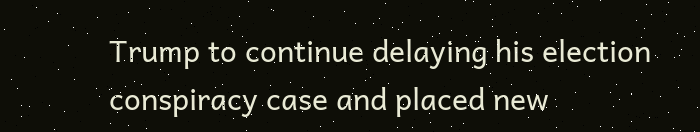Trump to continue delaying his election conspiracy case and placed new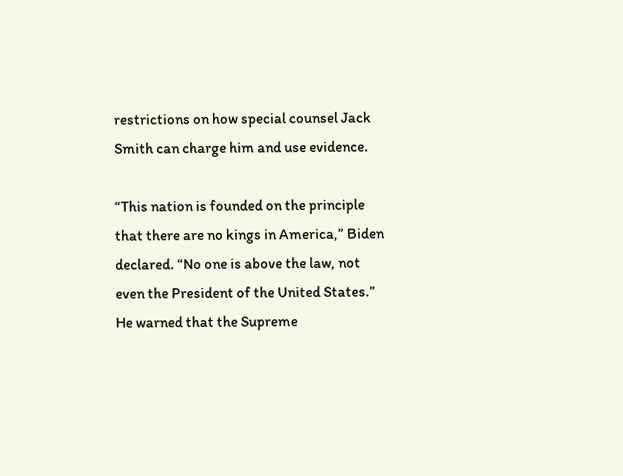restrictions on how special counsel Jack Smith can charge him and use evidence.

“This nation is founded on the principle that there are no kings in America,” Biden declared. “No one is above the law, not even the President of the United States.” He warned that the Supreme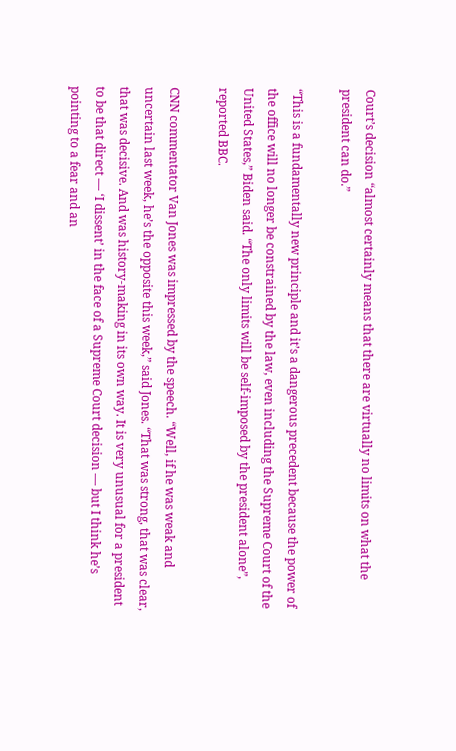Court’s decision “almost certainly means that there are virtually no limits on what the president can do.”

“This is a fundamentally new principle and it’s a dangerous precedent because the power of the office will no longer be constrained by the law, even including the Supreme Court of the United States,” Biden said. “The only limits will be self-imposed by the president alone”, reported BBC.

CNN commentator Van Jones was impressed by the speech. “Well, if he was weak and uncertain last week, he’s the opposite this week,” said Jones. “That was strong, that was clear, that was decisive. And was history-making in its own way. It is very unusual for a president to be that direct — ‘I dissent’ in the face of a Supreme Court decision — but I think he’s pointing to a fear and an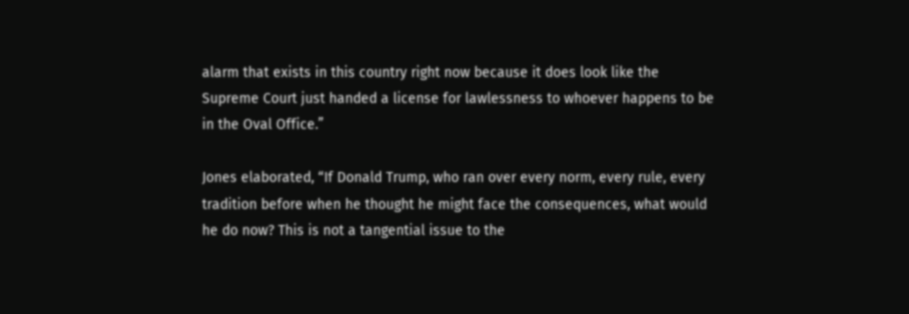alarm that exists in this country right now because it does look like the Supreme Court just handed a license for lawlessness to whoever happens to be in the Oval Office.”

Jones elaborated, “If Donald Trump, who ran over every norm, every rule, every tradition before when he thought he might face the consequences, what would he do now? This is not a tangential issue to the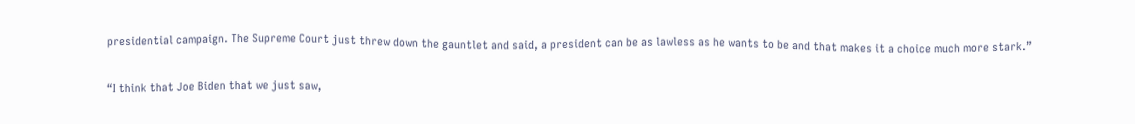presidential campaign. The Supreme Court just threw down the gauntlet and said, a president can be as lawless as he wants to be and that makes it a choice much more stark.”

“I think that Joe Biden that we just saw,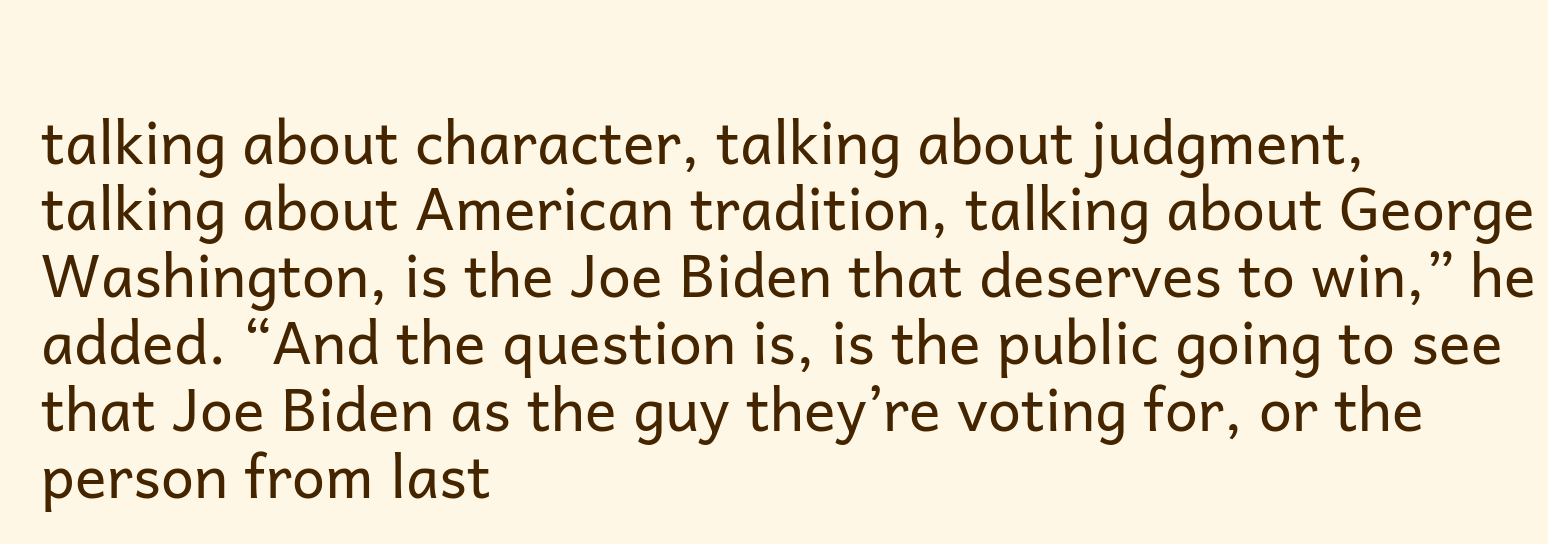talking about character, talking about judgment, talking about American tradition, talking about George Washington, is the Joe Biden that deserves to win,” he added. “And the question is, is the public going to see that Joe Biden as the guy they’re voting for, or the person from last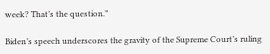week? That’s the question.”

Biden’s speech underscores the gravity of the Supreme Court’s ruling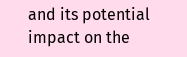and its potential impact on the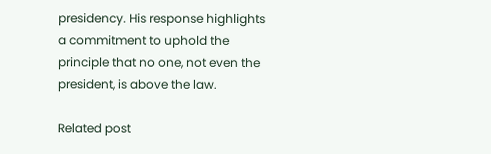presidency. His response highlights a commitment to uphold the principle that no one, not even the president, is above the law.

Related post